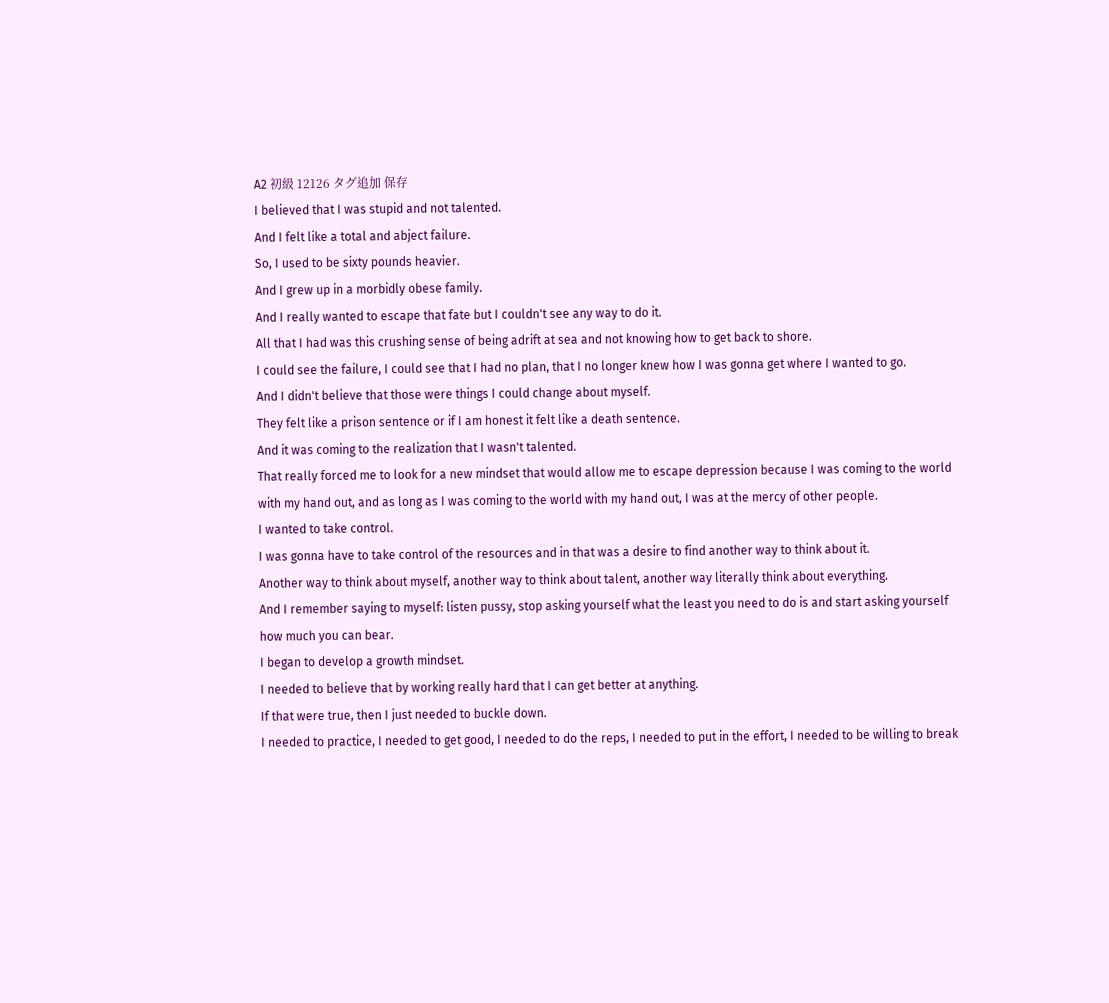A2 初級 12126 タグ追加 保存
I believed that I was stupid and not talented.
And I felt like a total and abject failure.
So, I used to be sixty pounds heavier.
And I grew up in a morbidly obese family.
And I really wanted to escape that fate but I couldn't see any way to do it.
All that I had was this crushing sense of being adrift at sea and not knowing how to get back to shore.
I could see the failure, I could see that I had no plan, that I no longer knew how I was gonna get where I wanted to go.
And I didn't believe that those were things I could change about myself.
They felt like a prison sentence or if I am honest it felt like a death sentence.
And it was coming to the realization that I wasn't talented.
That really forced me to look for a new mindset that would allow me to escape depression because I was coming to the world with my hand out, and as long as I was coming to the world with my hand out, I was at the mercy of other people.
I wanted to take control.
I was gonna have to take control of the resources and in that was a desire to find another way to think about it.
Another way to think about myself, another way to think about talent, another way literally think about everything.
And I remember saying to myself: listen pussy, stop asking yourself what the least you need to do is and start asking yourself how much you can bear.
I began to develop a growth mindset.
I needed to believe that by working really hard that I can get better at anything.
If that were true, then I just needed to buckle down.
I needed to practice, I needed to get good, I needed to do the reps, I needed to put in the effort, I needed to be willing to break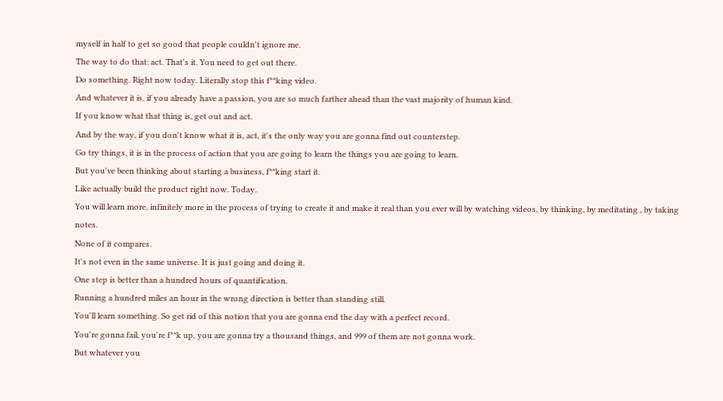myself in half to get so good that people couldn't ignore me.
The way to do that: act. That's it. You need to get out there.
Do something. Right now today. Literally stop this f**king video.
And whatever it is, if you already have a passion, you are so much farther ahead than the vast majority of human kind.
If you know what that thing is, get out and act.
And by the way, if you don't know what it is, act, it's the only way you are gonna find out counterstep.
Go try things, it is in the process of action that you are going to learn the things you are going to learn.
But you've been thinking about starting a business, f**king start it.
Like actually build the product right now. Today.
You will learn more, infinitely more in the process of trying to create it and make it real than you ever will by watching videos, by thinking, by meditating , by taking notes.
None of it compares.
It's not even in the same universe. It is just going and doing it.
One step is better than a hundred hours of quantification.
Running a hundred miles an hour in the wrong direction is better than standing still.
You'll learn something. So get rid of this notion that you are gonna end the day with a perfect record.
You're gonna fail, you're f**k up, you are gonna try a thousand things, and 999 of them are not gonna work.
But whatever you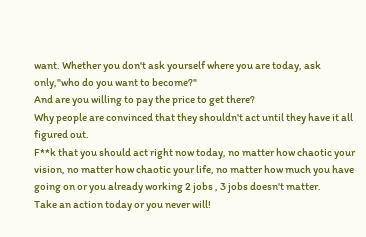want. Whether you don't ask yourself where you are today, ask only,"who do you want to become?"
And are you willing to pay the price to get there?
Why people are convinced that they shouldn't act until they have it all figured out.
F**k that you should act right now today, no matter how chaotic your vision, no matter how chaotic your life, no matter how much you have going on or you already working 2 jobs , 3 jobs doesn't matter.
Take an action today or you never will!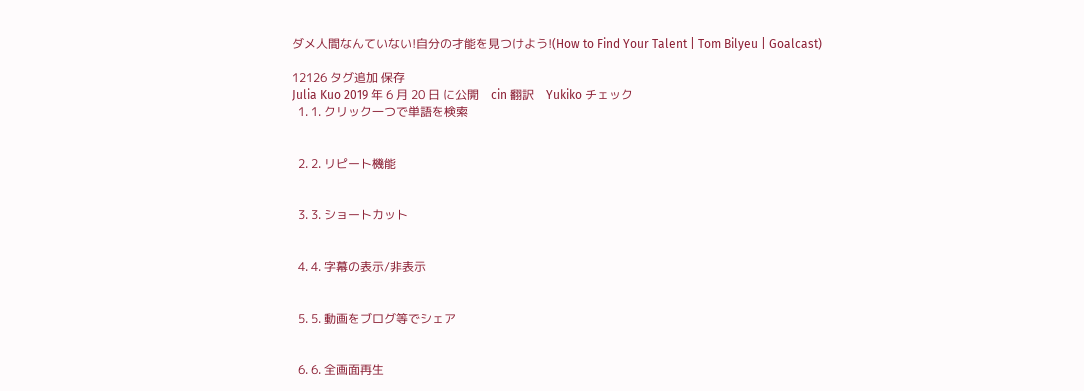ダメ人間なんていない!自分の才能を見つけよう!(How to Find Your Talent | Tom Bilyeu | Goalcast)

12126 タグ追加 保存
Julia Kuo 2019 年 6 月 20 日 に公開    cin 翻訳    Yukiko チェック
  1. 1. クリック一つで単語を検索


  2. 2. リピート機能


  3. 3. ショートカット


  4. 4. 字幕の表示/非表示


  5. 5. 動画をブログ等でシェア


  6. 6. 全画面再生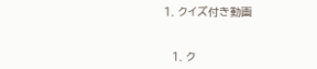1. クイズ付き動画


  1. ク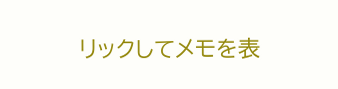リックしてメモを表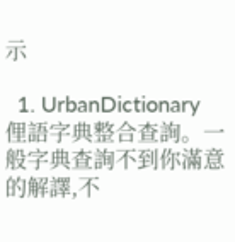示

  1. UrbanDictionary 俚語字典整合查詢。一般字典查詢不到你滿意的解譯,不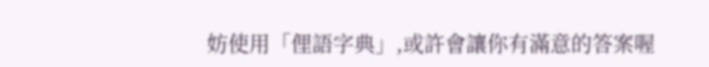妨使用「俚語字典」,或許會讓你有滿意的答案喔